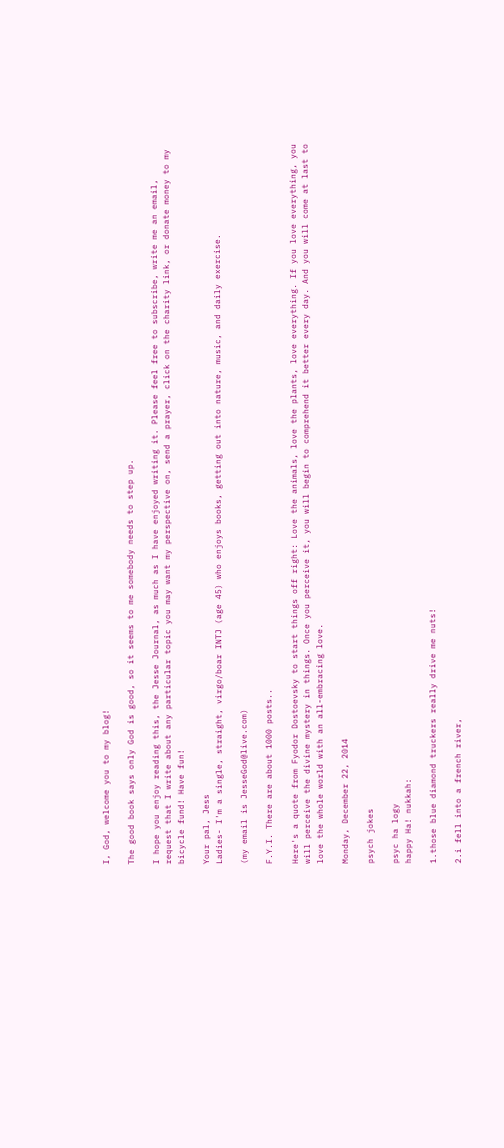I, God, welcome you to my blog!

The good book says only God is good, so it seems to me somebody needs to step up.

I hope you enjoy reading this, the Jesse Journal, as much as I have enjoyed writing it. Please feel free to subscribe, write me an email, request that I write about any particular topic you may want my perspective on, send a prayer, click on the charity link, or donate money to my bicycle fund! Have fun!

Your pal, Jess
Ladies- I'm a single, straight, virgo/boar INTJ (age 45) who enjoys books, getting out into nature, music, and daily exercise.

(my email is JesseGod@live.com)

F.Y.I. There are about 1000 posts..

Here's a quote from Fyodor Dostoevsky to start things off right: Love the animals, love the plants, love everything. If you love everything, you will perceive the divine mystery in things. Once you perceive it, you will begin to comprehend it better every day. And you will come at last to love the whole world with an all-embracing love.

Monday, December 22, 2014

psych jokes

psyc ha logy
happy Ha! nukkah:

1.those blue diamond truckers really drive me nuts!

2.i fell into a french river,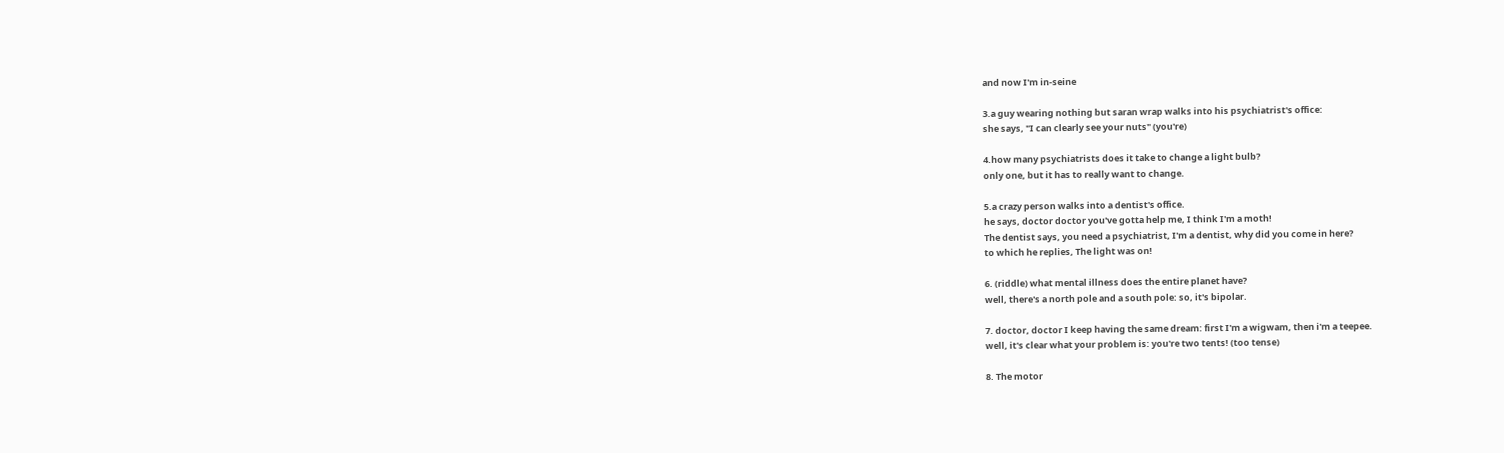and now I'm in-seine

3.a guy wearing nothing but saran wrap walks into his psychiatrist's office:
she says, "I can clearly see your nuts" (you're)

4.how many psychiatrists does it take to change a light bulb?
only one, but it has to really want to change.

5.a crazy person walks into a dentist's office.
he says, doctor doctor you've gotta help me, I think I'm a moth!
The dentist says, you need a psychiatrist, I'm a dentist, why did you come in here?
to which he replies, The light was on!

6. (riddle) what mental illness does the entire planet have?
well, there's a north pole and a south pole: so, it's bipolar.

7. doctor, doctor I keep having the same dream: first I'm a wigwam, then i'm a teepee.
well, it's clear what your problem is: you're two tents! (too tense)

8. The motor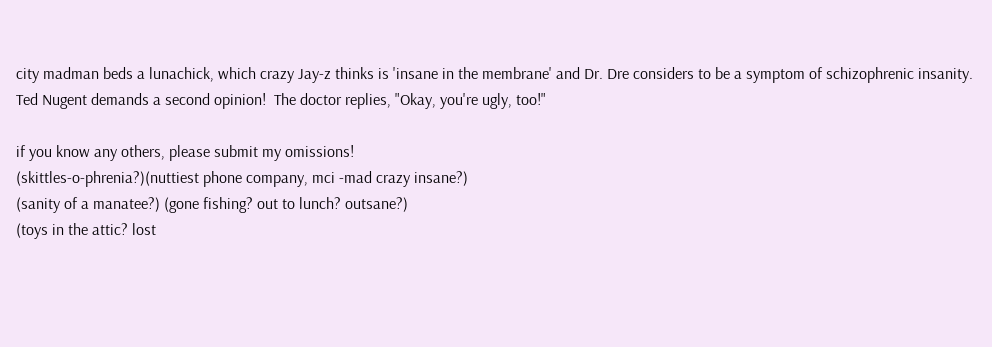city madman beds a lunachick, which crazy Jay-z thinks is 'insane in the membrane' and Dr. Dre considers to be a symptom of schizophrenic insanity.  Ted Nugent demands a second opinion!  The doctor replies, "Okay, you're ugly, too!"

if you know any others, please submit my omissions!
(skittles-o-phrenia?)(nuttiest phone company, mci -mad crazy insane?)
(sanity of a manatee?) (gone fishing? out to lunch? outsane?)
(toys in the attic? lost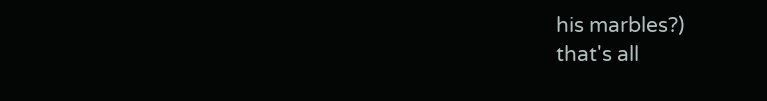his marbles?)
that's all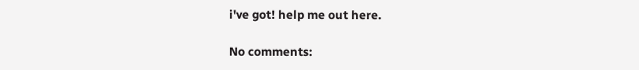i've got! help me out here.

No comments: